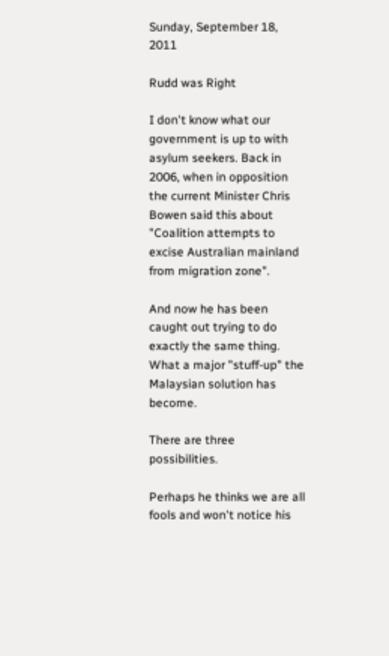Sunday, September 18, 2011

Rudd was Right

I don't know what our government is up to with asylum seekers. Back in 2006, when in opposition the current Minister Chris Bowen said this about "Coalition attempts to excise Australian mainland from migration zone".

And now he has been caught out trying to do exactly the same thing. What a major "stuff-up" the Malaysian solution has become.

There are three possibilities.

Perhaps he thinks we are all fools and won't notice his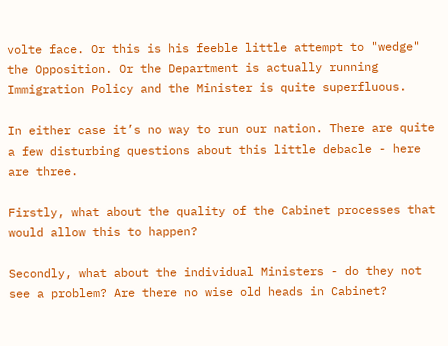volte face. Or this is his feeble little attempt to "wedge" the Opposition. Or the Department is actually running Immigration Policy and the Minister is quite superfluous.

In either case it’s no way to run our nation. There are quite a few disturbing questions about this little debacle - here are three.

Firstly, what about the quality of the Cabinet processes that would allow this to happen?

Secondly, what about the individual Ministers - do they not see a problem? Are there no wise old heads in Cabinet?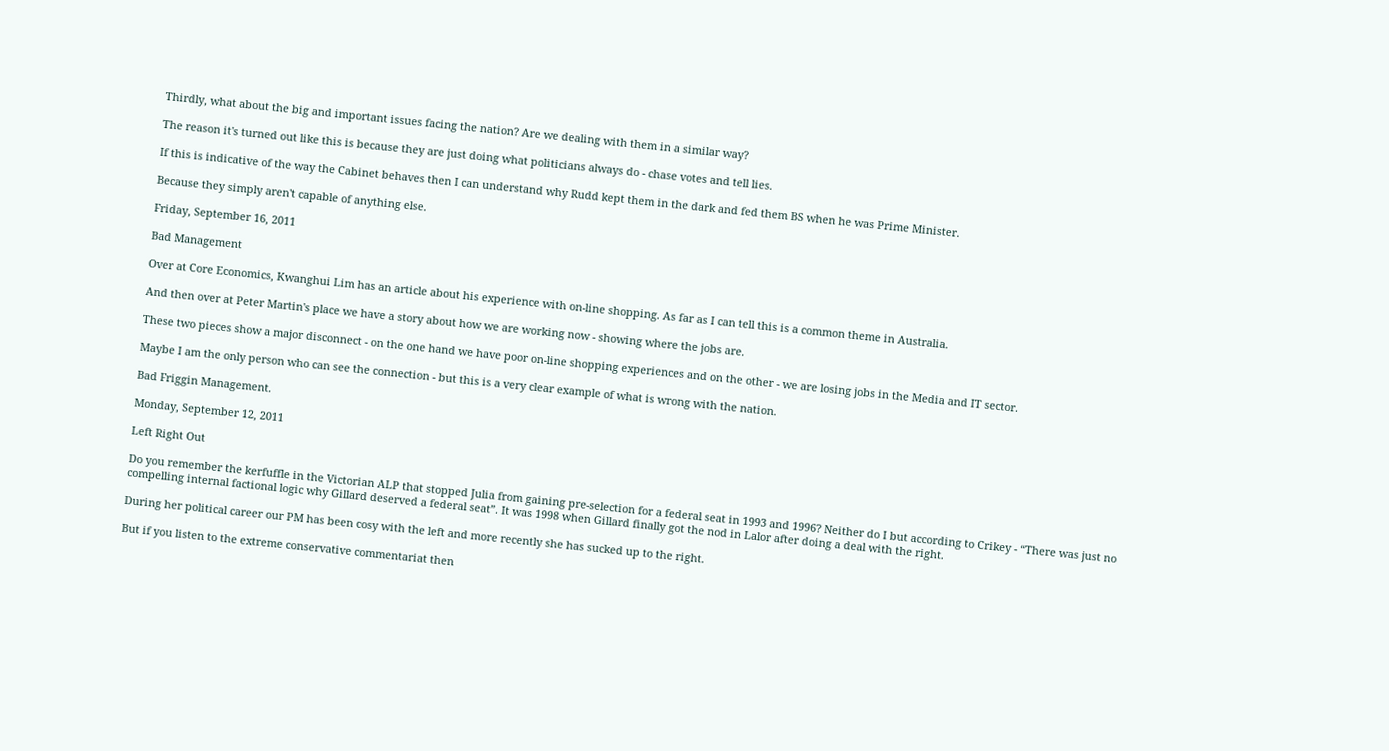Thirdly, what about the big and important issues facing the nation? Are we dealing with them in a similar way?

The reason it's turned out like this is because they are just doing what politicians always do - chase votes and tell lies.

If this is indicative of the way the Cabinet behaves then I can understand why Rudd kept them in the dark and fed them BS when he was Prime Minister.

Because they simply aren't capable of anything else.

Friday, September 16, 2011

Bad Management

Over at Core Economics, Kwanghui Lim has an article about his experience with on-line shopping. As far as I can tell this is a common theme in Australia.

And then over at Peter Martin's place we have a story about how we are working now - showing where the jobs are.

These two pieces show a major disconnect - on the one hand we have poor on-line shopping experiences and on the other - we are losing jobs in the Media and IT sector.

Maybe I am the only person who can see the connection - but this is a very clear example of what is wrong with the nation.

Bad Friggin Management.

Monday, September 12, 2011

Left Right Out

Do you remember the kerfuffle in the Victorian ALP that stopped Julia from gaining pre-selection for a federal seat in 1993 and 1996? Neither do I but according to Crikey - “There was just no compelling internal factional logic why Gillard deserved a federal seat”. It was 1998 when Gillard finally got the nod in Lalor after doing a deal with the right.

During her political career our PM has been cosy with the left and more recently she has sucked up to the right.

But if you listen to the extreme conservative commentariat then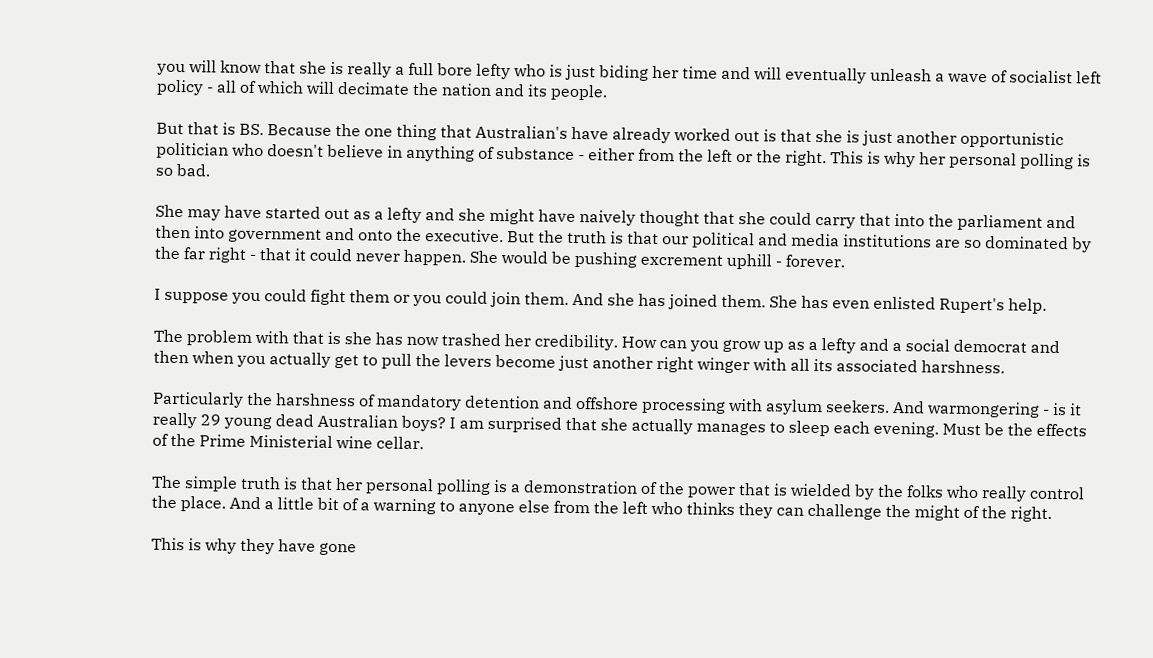you will know that she is really a full bore lefty who is just biding her time and will eventually unleash a wave of socialist left policy - all of which will decimate the nation and its people.

But that is BS. Because the one thing that Australian's have already worked out is that she is just another opportunistic politician who doesn't believe in anything of substance - either from the left or the right. This is why her personal polling is so bad.

She may have started out as a lefty and she might have naively thought that she could carry that into the parliament and then into government and onto the executive. But the truth is that our political and media institutions are so dominated by the far right - that it could never happen. She would be pushing excrement uphill - forever.

I suppose you could fight them or you could join them. And she has joined them. She has even enlisted Rupert's help.

The problem with that is she has now trashed her credibility. How can you grow up as a lefty and a social democrat and then when you actually get to pull the levers become just another right winger with all its associated harshness.

Particularly the harshness of mandatory detention and offshore processing with asylum seekers. And warmongering - is it really 29 young dead Australian boys? I am surprised that she actually manages to sleep each evening. Must be the effects of the Prime Ministerial wine cellar.

The simple truth is that her personal polling is a demonstration of the power that is wielded by the folks who really control the place. And a little bit of a warning to anyone else from the left who thinks they can challenge the might of the right.

This is why they have gone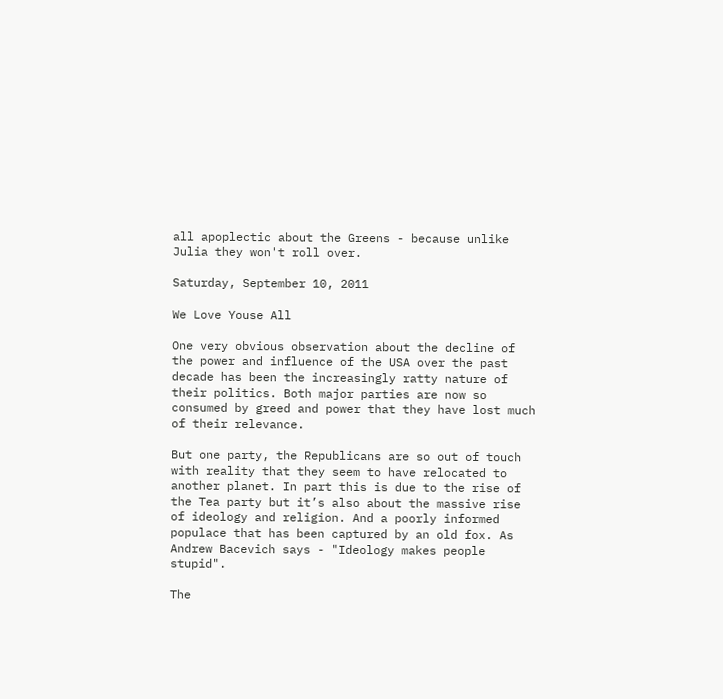all apoplectic about the Greens - because unlike Julia they won't roll over.

Saturday, September 10, 2011

We Love Youse All

One very obvious observation about the decline of the power and influence of the USA over the past decade has been the increasingly ratty nature of their politics. Both major parties are now so consumed by greed and power that they have lost much of their relevance.

But one party, the Republicans are so out of touch with reality that they seem to have relocated to another planet. In part this is due to the rise of the Tea party but it’s also about the massive rise of ideology and religion. And a poorly informed populace that has been captured by an old fox. As Andrew Bacevich says - "Ideology makes people stupid".

The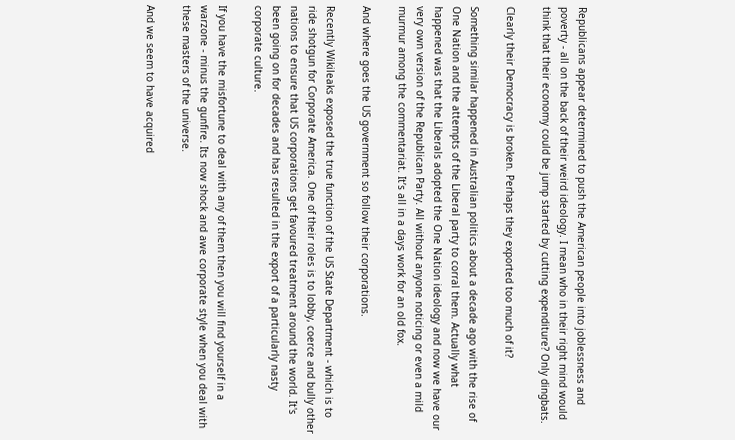Republicans appear determined to push the American people into joblessness and poverty - all on the back of their weird ideology. I mean who in their right mind would think that their economy could be jump started by cutting expenditure? Only dingbats.

Clearly their Democracy is broken. Perhaps they exported too much of it?

Something similar happened in Australian politics about a decade ago with the rise of One Nation and the attempts of the Liberal party to corral them. Actually what happened was that the Liberals adopted the One Nation ideology and now we have our very own version of the Republican Party. All without anyone noticing or even a mild murmur among the commentariat. It’s all in a days work for an old fox.

And where goes the US government so follow their corporations.

Recently Wikileaks exposed the true function of the US State Department - which is to ride shotgun for Corporate America. One of their roles is to lobby, coerce and bully other nations to ensure that US corporations get favoured treatment around the world. It's been going on for decades and has resulted in the export of a particularly nasty corporate culture.

If you have the misfortune to deal with any of them then you will find yourself in a warzone - minus the gunfire. Its now shock and awe corporate style when you deal with these masters of the universe.

And we seem to have acquired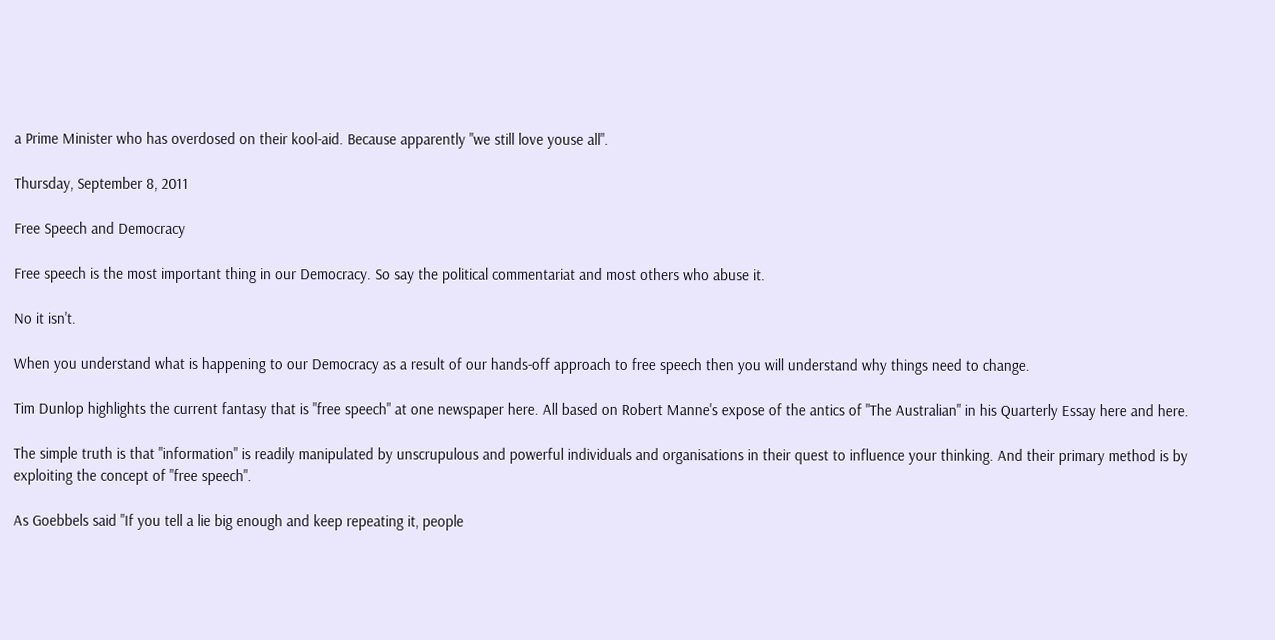a Prime Minister who has overdosed on their kool-aid. Because apparently "we still love youse all".

Thursday, September 8, 2011

Free Speech and Democracy

Free speech is the most important thing in our Democracy. So say the political commentariat and most others who abuse it.

No it isn't.

When you understand what is happening to our Democracy as a result of our hands-off approach to free speech then you will understand why things need to change.

Tim Dunlop highlights the current fantasy that is "free speech" at one newspaper here. All based on Robert Manne's expose of the antics of "The Australian" in his Quarterly Essay here and here.

The simple truth is that "information" is readily manipulated by unscrupulous and powerful individuals and organisations in their quest to influence your thinking. And their primary method is by exploiting the concept of "free speech".

As Goebbels said "If you tell a lie big enough and keep repeating it, people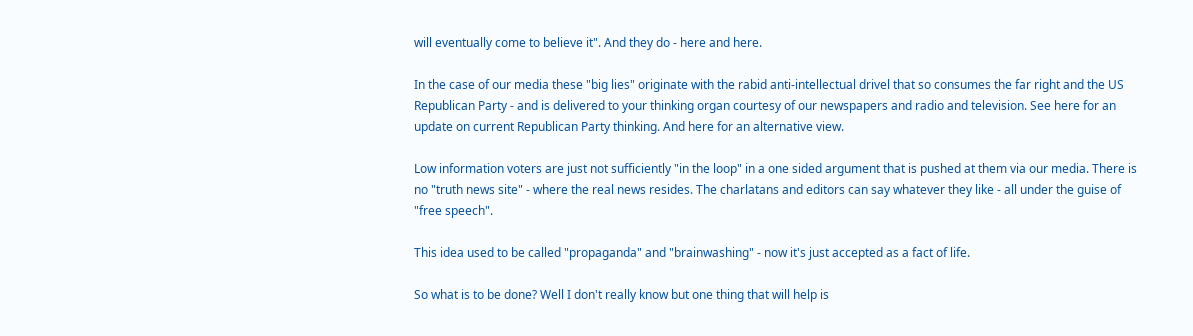will eventually come to believe it". And they do - here and here.

In the case of our media these "big lies" originate with the rabid anti-intellectual drivel that so consumes the far right and the US Republican Party - and is delivered to your thinking organ courtesy of our newspapers and radio and television. See here for an update on current Republican Party thinking. And here for an alternative view.

Low information voters are just not sufficiently "in the loop" in a one sided argument that is pushed at them via our media. There is no "truth news site" - where the real news resides. The charlatans and editors can say whatever they like - all under the guise of "free speech".

This idea used to be called "propaganda" and "brainwashing" - now it's just accepted as a fact of life.

So what is to be done? Well I don't really know but one thing that will help is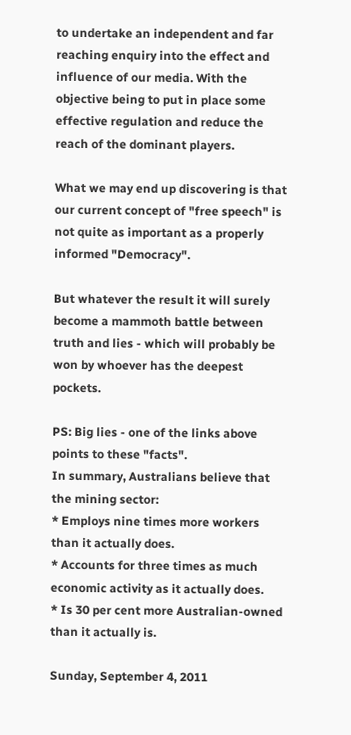to undertake an independent and far reaching enquiry into the effect and influence of our media. With the objective being to put in place some effective regulation and reduce the reach of the dominant players.

What we may end up discovering is that our current concept of "free speech" is not quite as important as a properly informed "Democracy".

But whatever the result it will surely become a mammoth battle between truth and lies - which will probably be won by whoever has the deepest pockets.

PS: Big lies - one of the links above points to these "facts".
In summary, Australians believe that the mining sector:
* Employs nine times more workers than it actually does.
* Accounts for three times as much economic activity as it actually does.
* Is 30 per cent more Australian-owned than it actually is.

Sunday, September 4, 2011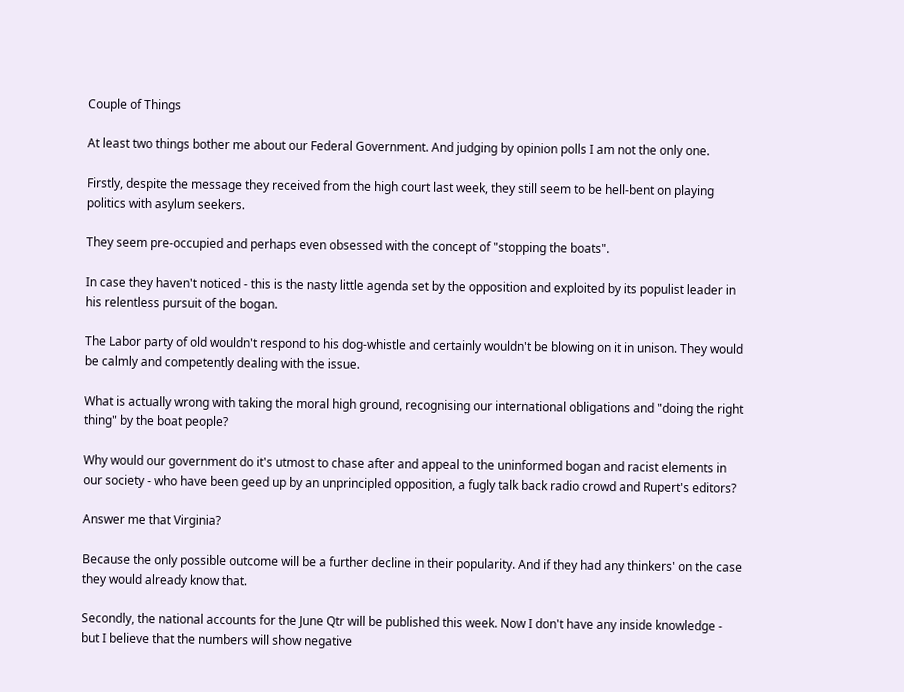Couple of Things

At least two things bother me about our Federal Government. And judging by opinion polls I am not the only one.

Firstly, despite the message they received from the high court last week, they still seem to be hell-bent on playing politics with asylum seekers.

They seem pre-occupied and perhaps even obsessed with the concept of "stopping the boats".

In case they haven't noticed - this is the nasty little agenda set by the opposition and exploited by its populist leader in his relentless pursuit of the bogan.

The Labor party of old wouldn't respond to his dog-whistle and certainly wouldn't be blowing on it in unison. They would be calmly and competently dealing with the issue.

What is actually wrong with taking the moral high ground, recognising our international obligations and "doing the right thing" by the boat people?

Why would our government do it's utmost to chase after and appeal to the uninformed bogan and racist elements in our society - who have been geed up by an unprincipled opposition, a fugly talk back radio crowd and Rupert's editors?

Answer me that Virginia?

Because the only possible outcome will be a further decline in their popularity. And if they had any thinkers' on the case they would already know that.

Secondly, the national accounts for the June Qtr will be published this week. Now I don't have any inside knowledge - but I believe that the numbers will show negative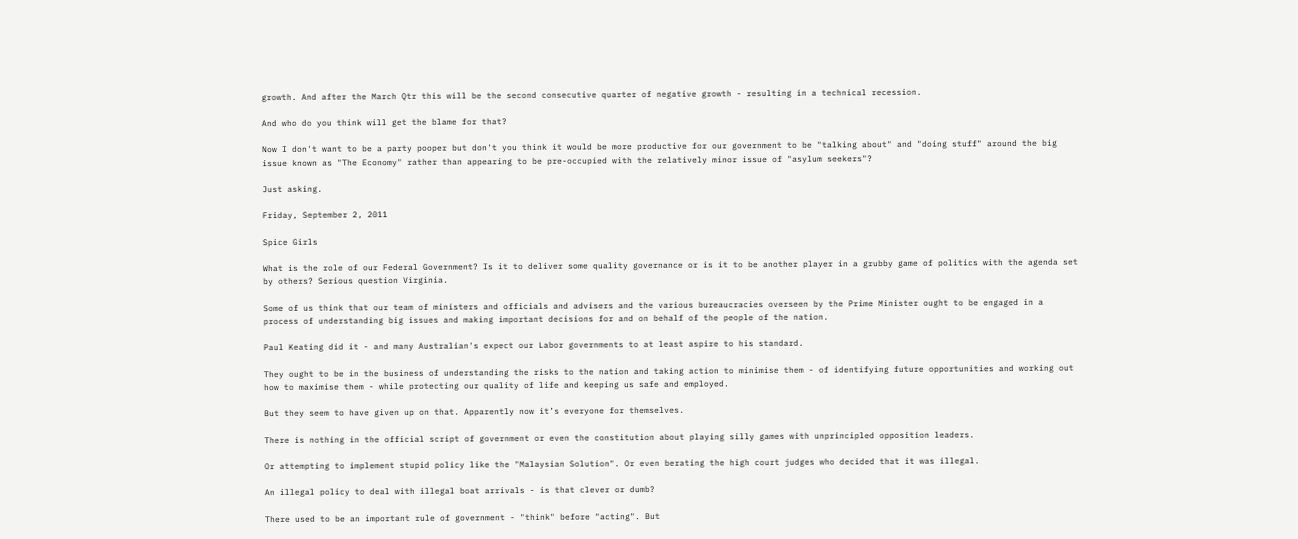growth. And after the March Qtr this will be the second consecutive quarter of negative growth - resulting in a technical recession.

And who do you think will get the blame for that?

Now I don't want to be a party pooper but don't you think it would be more productive for our government to be "talking about" and "doing stuff" around the big issue known as "The Economy" rather than appearing to be pre-occupied with the relatively minor issue of "asylum seekers"?

Just asking.

Friday, September 2, 2011

Spice Girls

What is the role of our Federal Government? Is it to deliver some quality governance or is it to be another player in a grubby game of politics with the agenda set by others? Serious question Virginia.

Some of us think that our team of ministers and officials and advisers and the various bureaucracies overseen by the Prime Minister ought to be engaged in a process of understanding big issues and making important decisions for and on behalf of the people of the nation.

Paul Keating did it - and many Australian's expect our Labor governments to at least aspire to his standard.

They ought to be in the business of understanding the risks to the nation and taking action to minimise them - of identifying future opportunities and working out how to maximise them - while protecting our quality of life and keeping us safe and employed.

But they seem to have given up on that. Apparently now it’s everyone for themselves.

There is nothing in the official script of government or even the constitution about playing silly games with unprincipled opposition leaders.

Or attempting to implement stupid policy like the "Malaysian Solution". Or even berating the high court judges who decided that it was illegal.

An illegal policy to deal with illegal boat arrivals - is that clever or dumb?

There used to be an important rule of government - "think" before "acting". But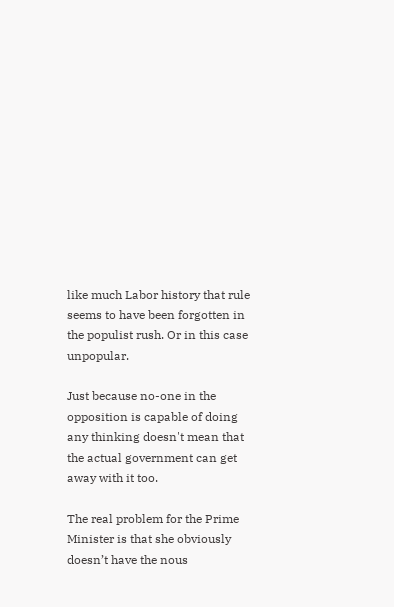like much Labor history that rule seems to have been forgotten in the populist rush. Or in this case unpopular.

Just because no-one in the opposition is capable of doing any thinking doesn't mean that the actual government can get away with it too.

The real problem for the Prime Minister is that she obviously doesn’t have the nous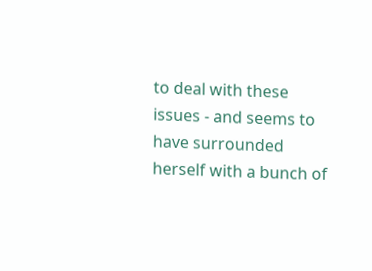to deal with these issues - and seems to have surrounded herself with a bunch of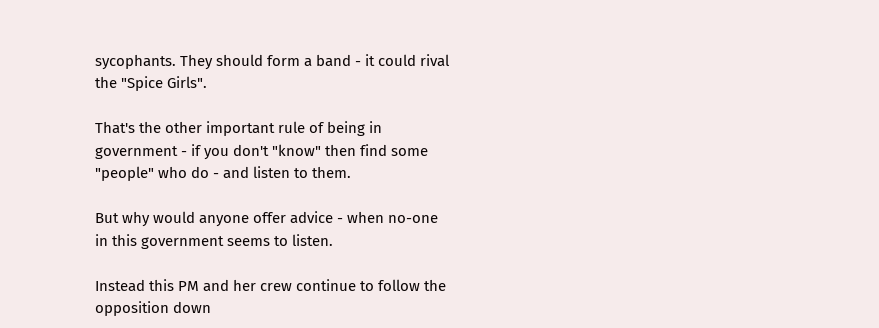sycophants. They should form a band - it could rival the "Spice Girls".

That's the other important rule of being in government - if you don't "know" then find some "people" who do - and listen to them.

But why would anyone offer advice - when no-one in this government seems to listen.

Instead this PM and her crew continue to follow the opposition down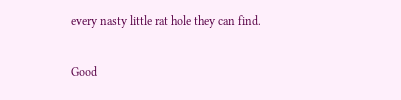every nasty little rat hole they can find.

Good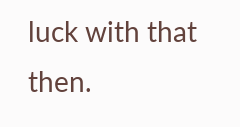luck with that then.